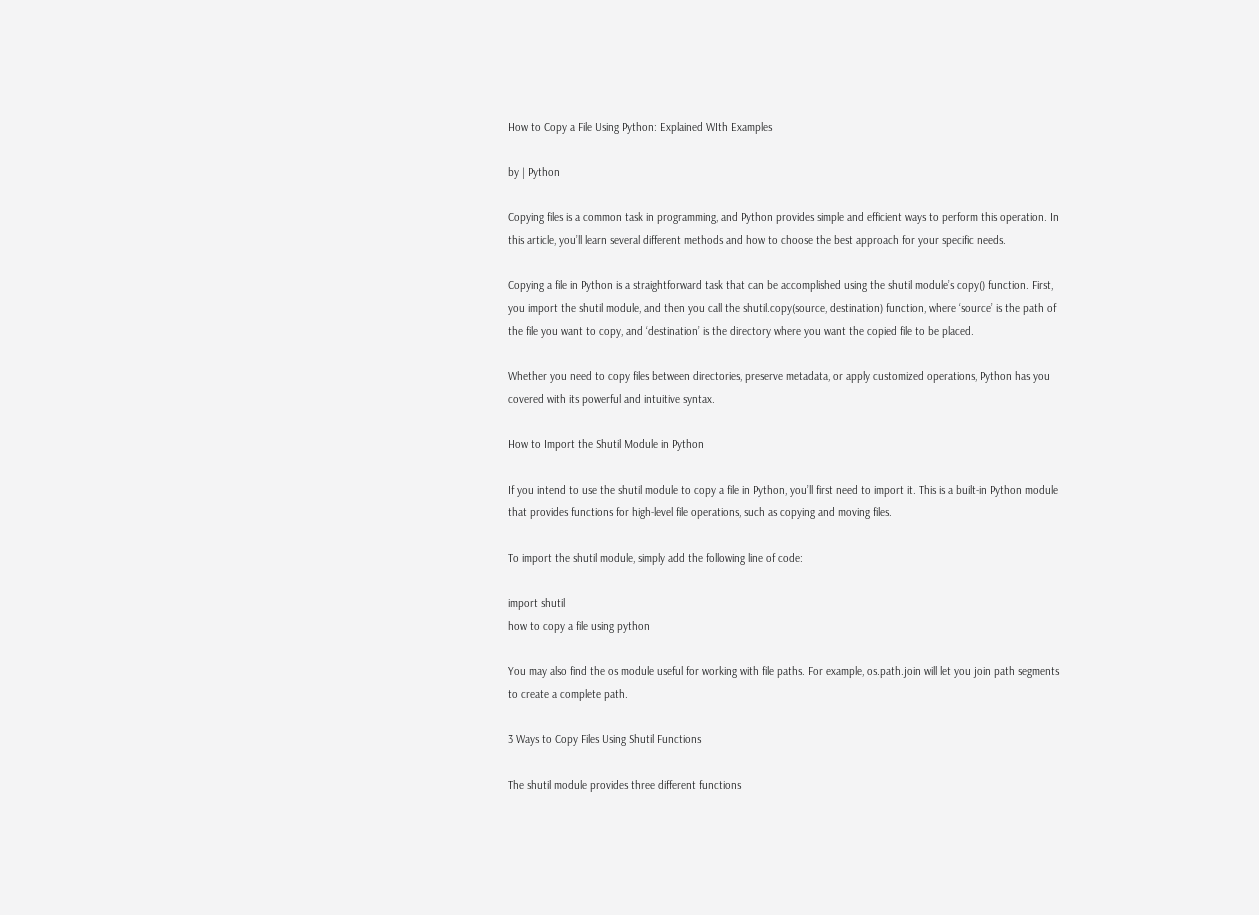How to Copy a File Using Python: Explained WIth Examples

by | Python

Copying files is a common task in programming, and Python provides simple and efficient ways to perform this operation. In this article, you’ll learn several different methods and how to choose the best approach for your specific needs.

Copying a file in Python is a straightforward task that can be accomplished using the shutil module’s copy() function. First, you import the shutil module, and then you call the shutil.copy(source, destination) function, where ‘source’ is the path of the file you want to copy, and ‘destination’ is the directory where you want the copied file to be placed.

Whether you need to copy files between directories, preserve metadata, or apply customized operations, Python has you covered with its powerful and intuitive syntax.

How to Import the Shutil Module in Python

If you intend to use the shutil module to copy a file in Python, you’ll first need to import it. This is a built-in Python module that provides functions for high-level file operations, such as copying and moving files.

To import the shutil module, simply add the following line of code:

import shutil
how to copy a file using python

You may also find the os module useful for working with file paths. For example, os.path.join will let you join path segments to create a complete path.

3 Ways to Copy Files Using Shutil Functions

The shutil module provides three different functions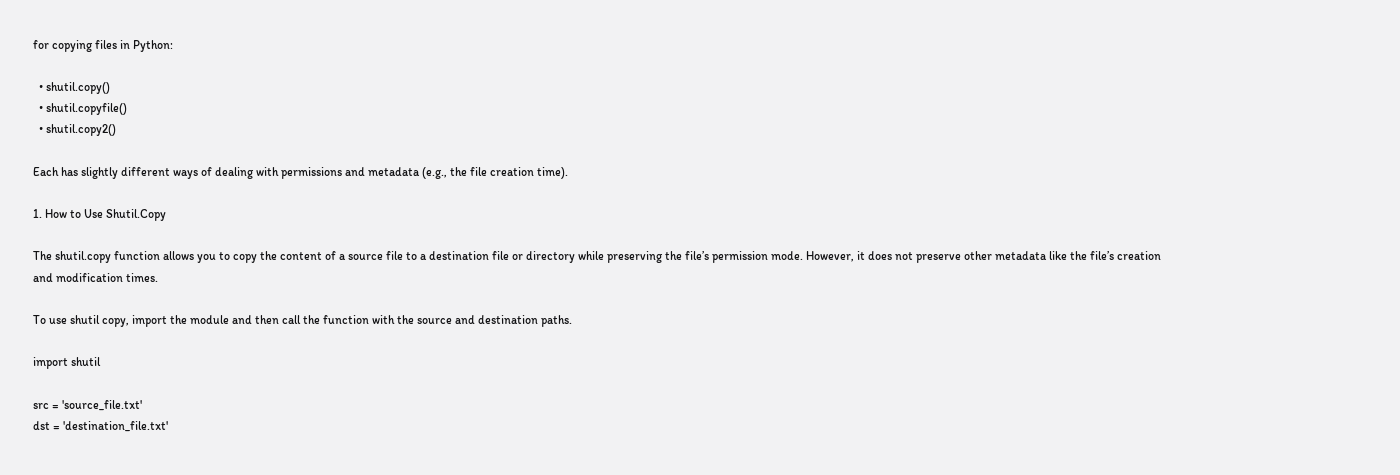for copying files in Python:

  • shutil.copy()
  • shutil.copyfile()
  • shutil.copy2()

Each has slightly different ways of dealing with permissions and metadata (e.g., the file creation time).

1. How to Use Shutil.Copy

The shutil.copy function allows you to copy the content of a source file to a destination file or directory while preserving the file’s permission mode. However, it does not preserve other metadata like the file’s creation and modification times.

To use shutil copy, import the module and then call the function with the source and destination paths.

import shutil

src = 'source_file.txt'
dst = 'destination_file.txt'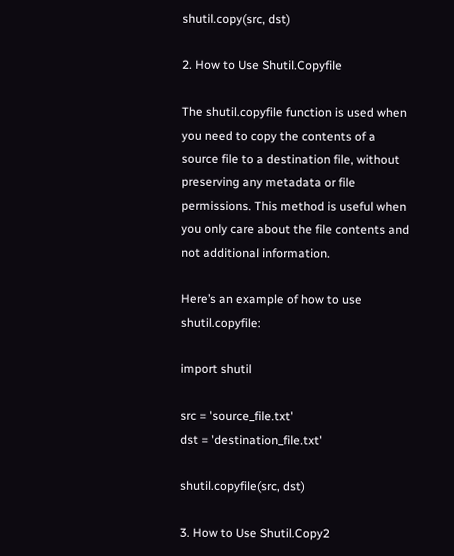shutil.copy(src, dst)

2. How to Use Shutil.Copyfile

The shutil.copyfile function is used when you need to copy the contents of a source file to a destination file, without preserving any metadata or file permissions. This method is useful when you only care about the file contents and not additional information.

Here’s an example of how to use shutil.copyfile:

import shutil

src = 'source_file.txt'
dst = 'destination_file.txt'

shutil.copyfile(src, dst)

3. How to Use Shutil.Copy2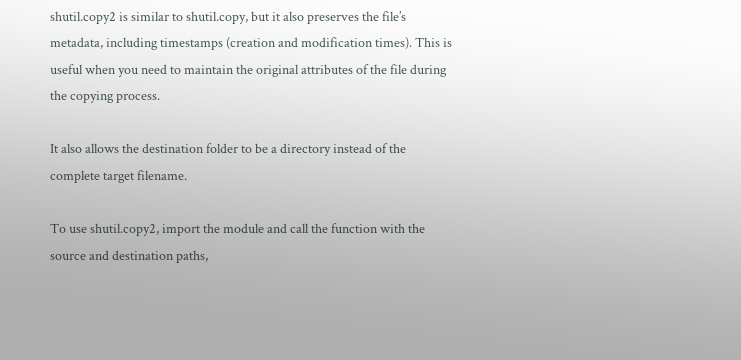shutil.copy2 is similar to shutil.copy, but it also preserves the file’s metadata, including timestamps (creation and modification times). This is useful when you need to maintain the original attributes of the file during the copying process.

It also allows the destination folder to be a directory instead of the complete target filename.

To use shutil.copy2, import the module and call the function with the source and destination paths,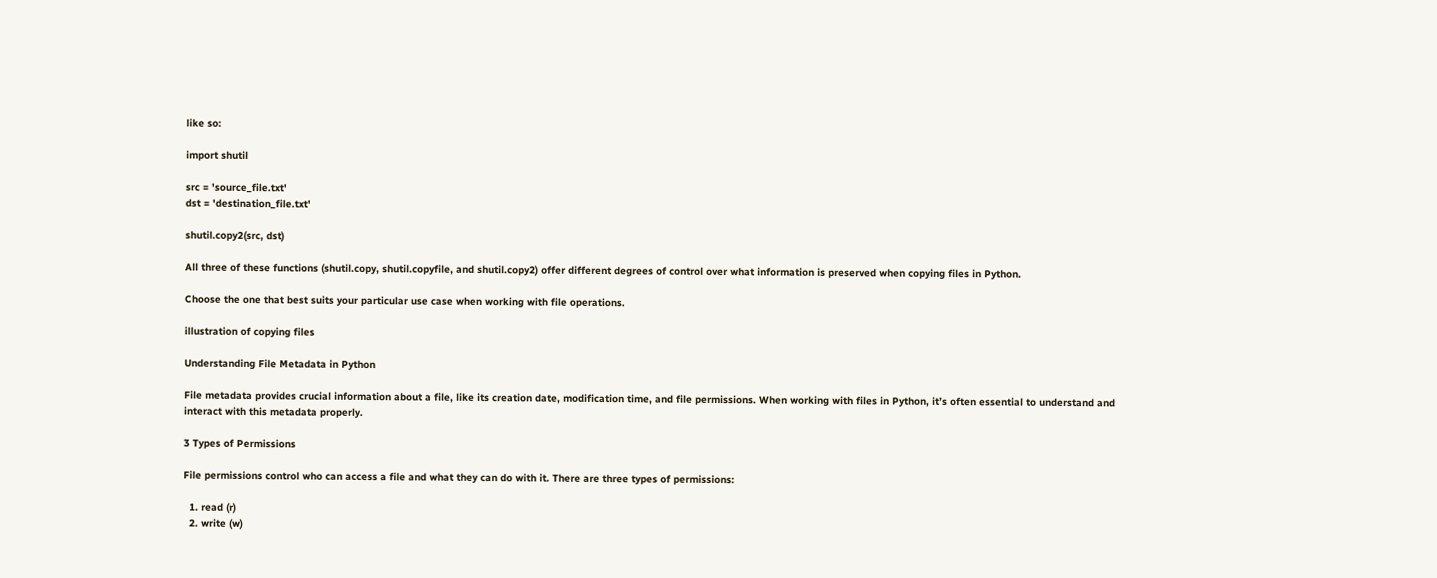like so:

import shutil

src = 'source_file.txt'
dst = 'destination_file.txt'

shutil.copy2(src, dst)

All three of these functions (shutil.copy, shutil.copyfile, and shutil.copy2) offer different degrees of control over what information is preserved when copying files in Python.

Choose the one that best suits your particular use case when working with file operations.

illustration of copying files

Understanding File Metadata in Python

File metadata provides crucial information about a file, like its creation date, modification time, and file permissions. When working with files in Python, it’s often essential to understand and interact with this metadata properly.

3 Types of Permissions

File permissions control who can access a file and what they can do with it. There are three types of permissions:

  1. read (r)
  2. write (w)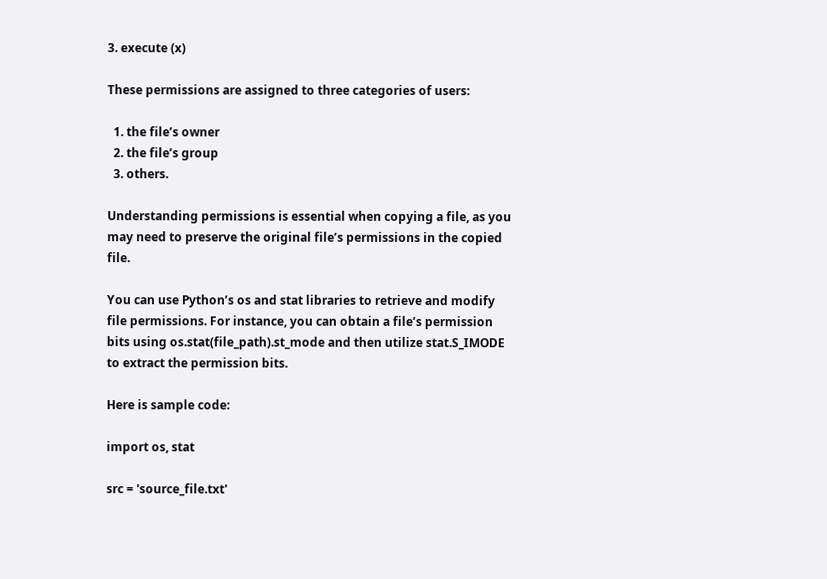3. execute (x)

These permissions are assigned to three categories of users:

  1. the file’s owner
  2. the file’s group
  3. others.

Understanding permissions is essential when copying a file, as you may need to preserve the original file’s permissions in the copied file.

You can use Python’s os and stat libraries to retrieve and modify file permissions. For instance, you can obtain a file’s permission bits using os.stat(file_path).st_mode and then utilize stat.S_IMODE to extract the permission bits.

Here is sample code:

import os, stat

src = 'source_file.txt'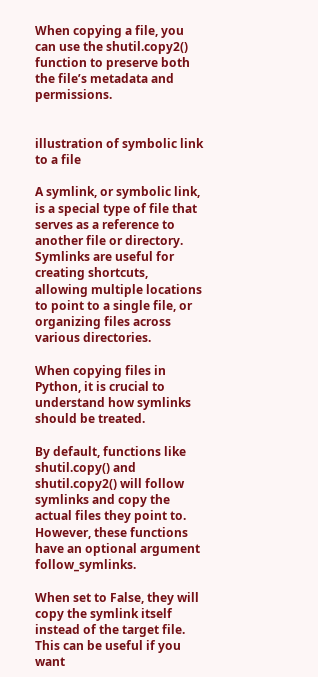When copying a file, you can use the shutil.copy2() function to preserve both the file’s metadata and permissions.


illustration of symbolic link to a file

A symlink, or symbolic link, is a special type of file that serves as a reference to another file or directory. Symlinks are useful for creating shortcuts, allowing multiple locations to point to a single file, or organizing files across various directories.

When copying files in Python, it is crucial to understand how symlinks should be treated.

By default, functions like shutil.copy() and shutil.copy2() will follow symlinks and copy the actual files they point to. However, these functions have an optional argument follow_symlinks.

When set to False, they will copy the symlink itself instead of the target file. This can be useful if you want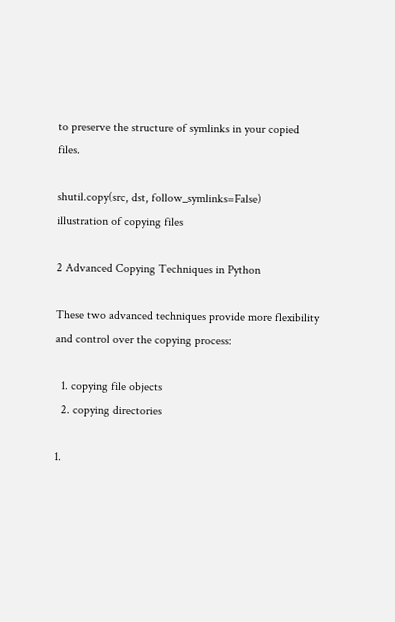to preserve the structure of symlinks in your copied files.

shutil.copy(src, dst, follow_symlinks=False)
illustration of copying files

2 Advanced Copying Techniques in Python

These two advanced techniques provide more flexibility and control over the copying process:

  1. copying file objects
  2. copying directories

1.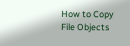How to Copy File Objects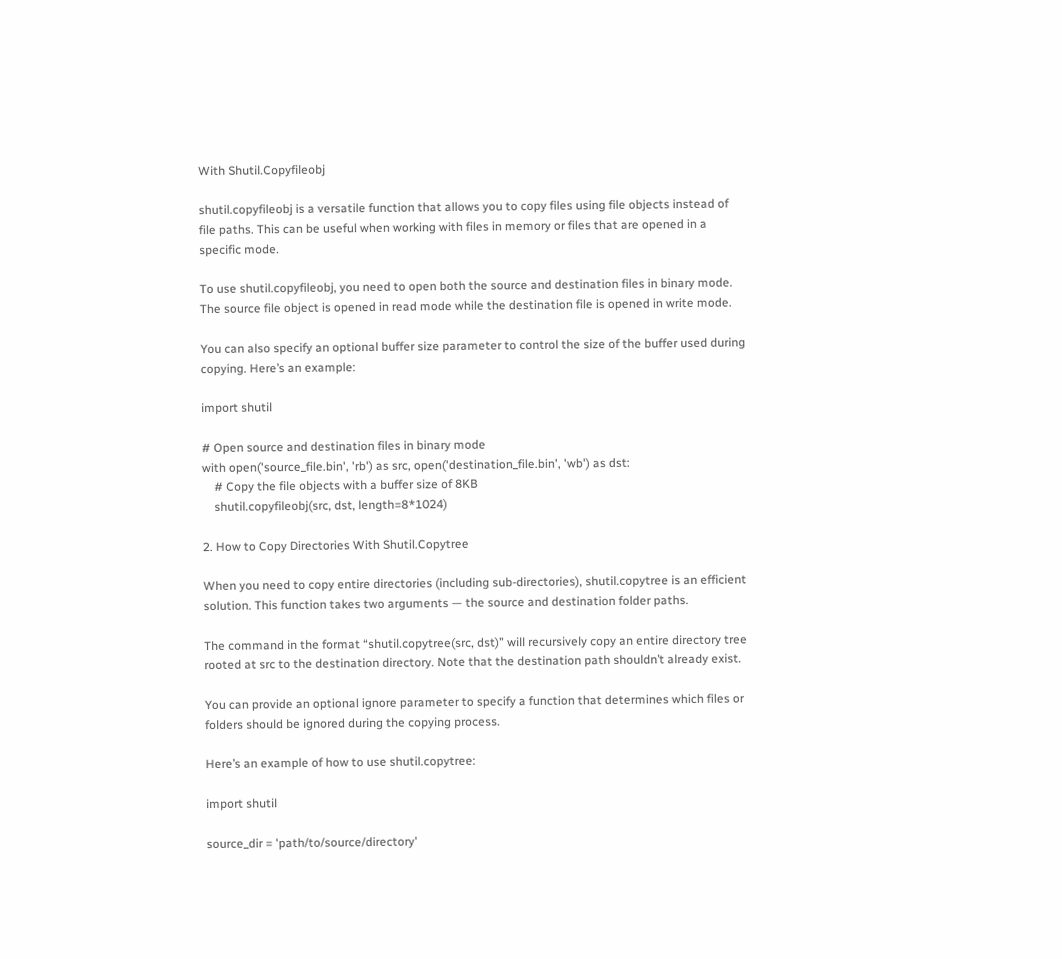With Shutil.Copyfileobj

shutil.copyfileobj is a versatile function that allows you to copy files using file objects instead of file paths. This can be useful when working with files in memory or files that are opened in a specific mode.

To use shutil.copyfileobj, you need to open both the source and destination files in binary mode. The source file object is opened in read mode while the destination file is opened in write mode.

You can also specify an optional buffer size parameter to control the size of the buffer used during copying. Here’s an example:

import shutil

# Open source and destination files in binary mode
with open('source_file.bin', 'rb') as src, open('destination_file.bin', 'wb') as dst:
    # Copy the file objects with a buffer size of 8KB
    shutil.copyfileobj(src, dst, length=8*1024)

2. How to Copy Directories With Shutil.Copytree

When you need to copy entire directories (including sub-directories), shutil.copytree is an efficient solution. This function takes two arguments — the source and destination folder paths.

The command in the format “shutil.copytree(src, dst)” will recursively copy an entire directory tree rooted at src to the destination directory. Note that the destination path shouldn’t already exist.

You can provide an optional ignore parameter to specify a function that determines which files or folders should be ignored during the copying process.

Here’s an example of how to use shutil.copytree:

import shutil

source_dir = 'path/to/source/directory'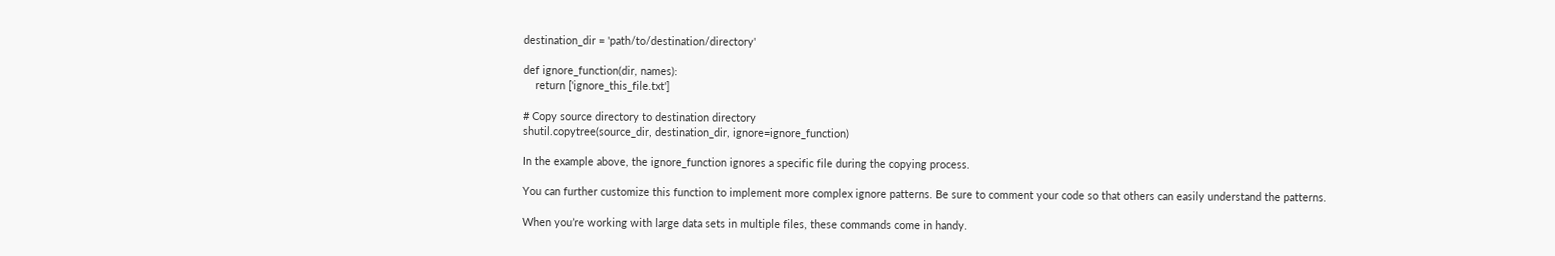destination_dir = 'path/to/destination/directory'

def ignore_function(dir, names):
    return ['ignore_this_file.txt']

# Copy source directory to destination directory
shutil.copytree(source_dir, destination_dir, ignore=ignore_function)

In the example above, the ignore_function ignores a specific file during the copying process.

You can further customize this function to implement more complex ignore patterns. Be sure to comment your code so that others can easily understand the patterns.

When you’re working with large data sets in multiple files, these commands come in handy.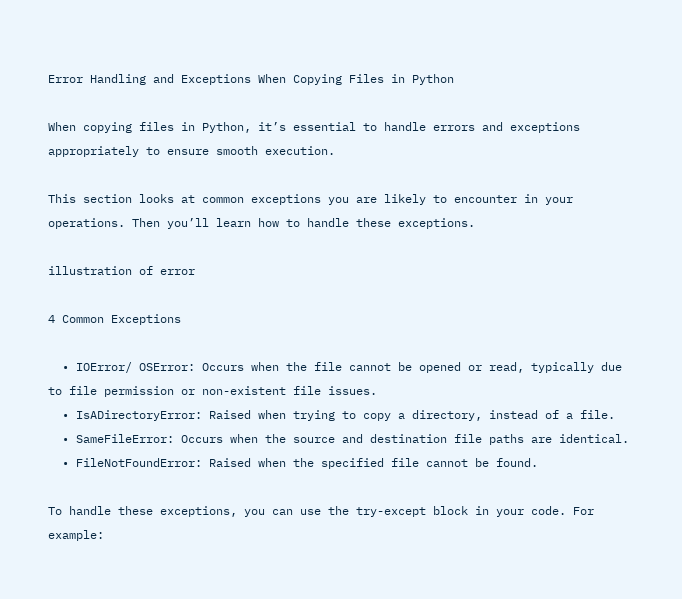Error Handling and Exceptions When Copying Files in Python

When copying files in Python, it’s essential to handle errors and exceptions appropriately to ensure smooth execution.

This section looks at common exceptions you are likely to encounter in your operations. Then you’ll learn how to handle these exceptions.

illustration of error

4 Common Exceptions

  • IOError/ OSError: Occurs when the file cannot be opened or read, typically due to file permission or non-existent file issues.
  • IsADirectoryError: Raised when trying to copy a directory, instead of a file.
  • SameFileError: Occurs when the source and destination file paths are identical.
  • FileNotFoundError: Raised when the specified file cannot be found.

To handle these exceptions, you can use the try-except block in your code. For example: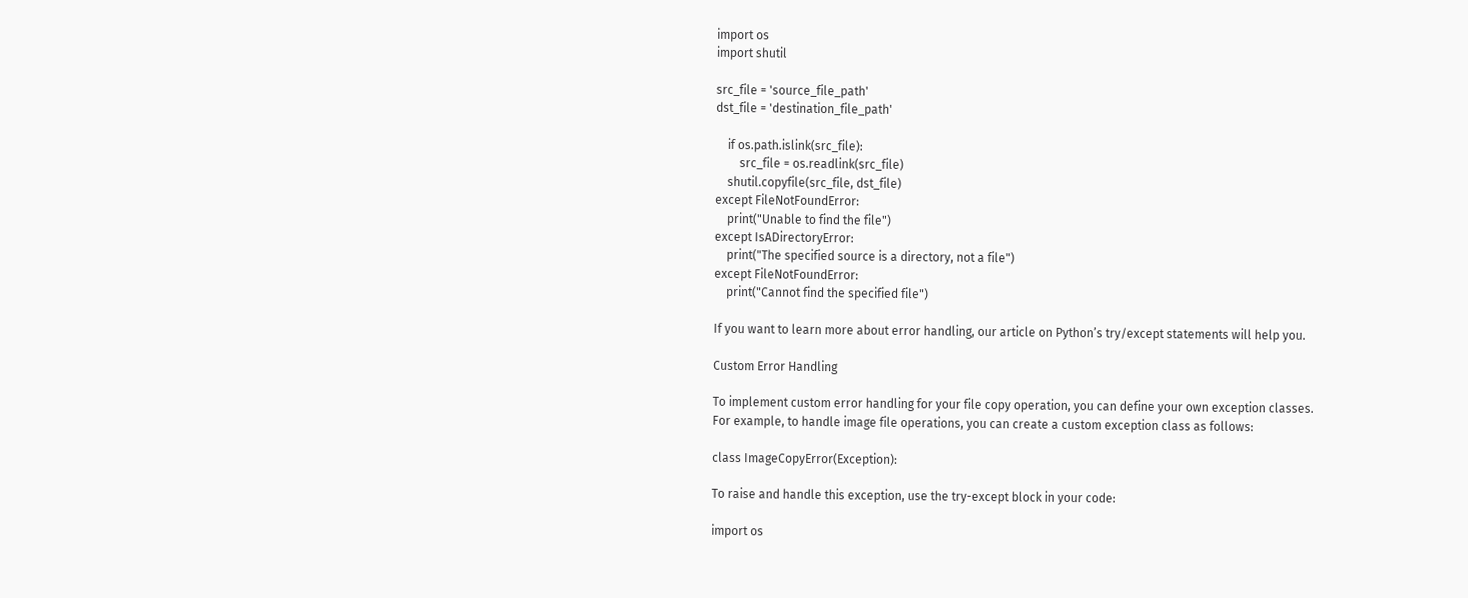import os
import shutil

src_file = 'source_file_path'
dst_file = 'destination_file_path'

    if os.path.islink(src_file):
        src_file = os.readlink(src_file)
    shutil.copyfile(src_file, dst_file)
except FileNotFoundError:
    print("Unable to find the file")
except IsADirectoryError:
    print("The specified source is a directory, not a file")
except FileNotFoundError:
    print("Cannot find the specified file")

If you want to learn more about error handling, our article on Python’s try/except statements will help you.

Custom Error Handling

To implement custom error handling for your file copy operation, you can define your own exception classes. For example, to handle image file operations, you can create a custom exception class as follows:

class ImageCopyError(Exception):

To raise and handle this exception, use the try-except block in your code:

import os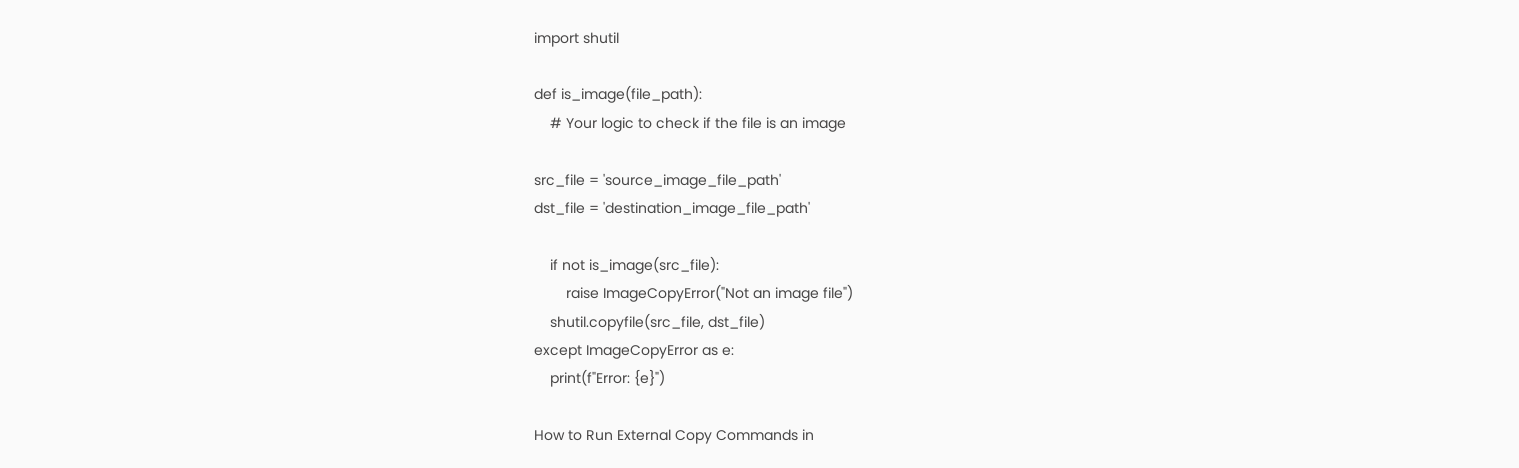import shutil

def is_image(file_path):
    # Your logic to check if the file is an image

src_file = 'source_image_file_path'
dst_file = 'destination_image_file_path'

    if not is_image(src_file):
        raise ImageCopyError("Not an image file")
    shutil.copyfile(src_file, dst_file)
except ImageCopyError as e:
    print(f"Error: {e}")

How to Run External Copy Commands in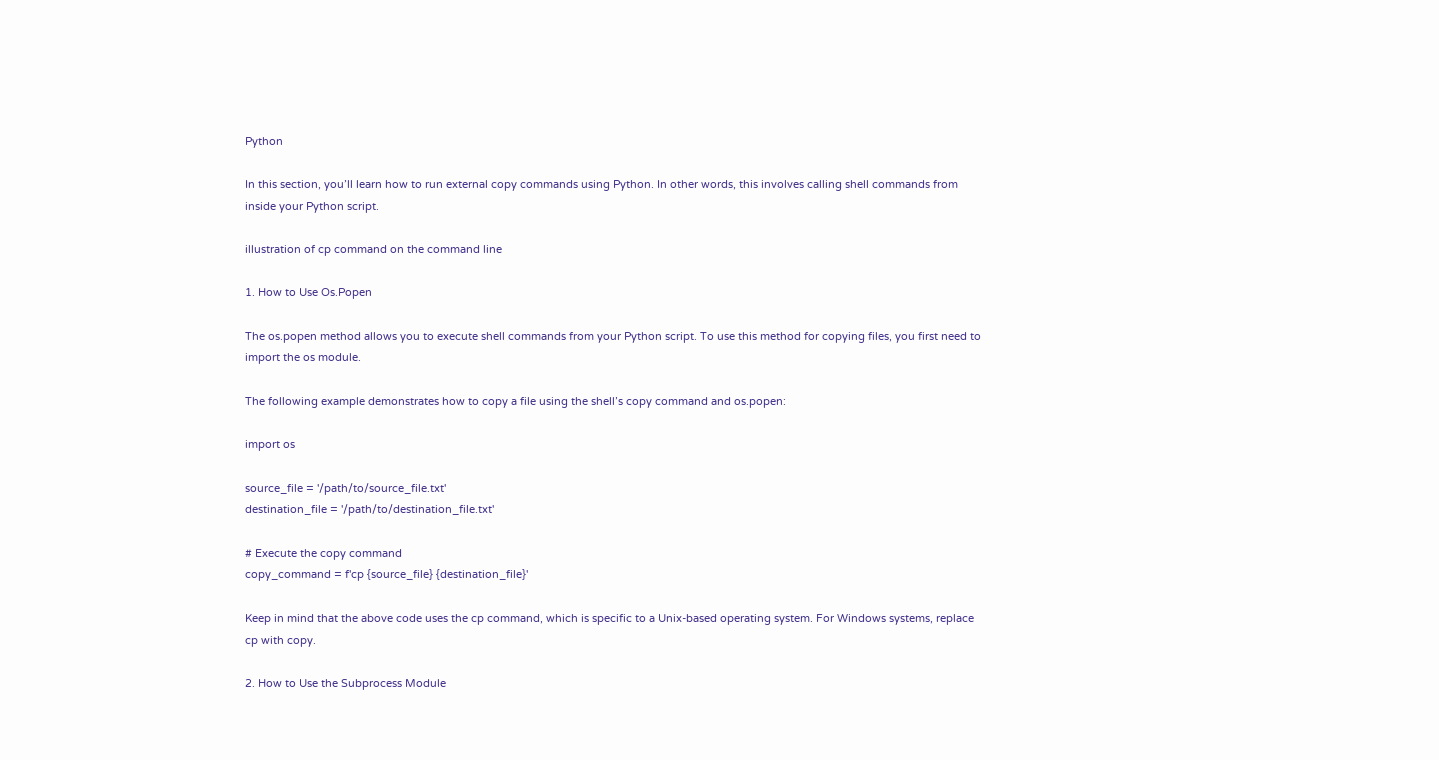Python

In this section, you’ll learn how to run external copy commands using Python. In other words, this involves calling shell commands from inside your Python script.

illustration of cp command on the command line

1. How to Use Os.Popen

The os.popen method allows you to execute shell commands from your Python script. To use this method for copying files, you first need to import the os module.

The following example demonstrates how to copy a file using the shell’s copy command and os.popen:

import os

source_file = '/path/to/source_file.txt'
destination_file = '/path/to/destination_file.txt'

# Execute the copy command
copy_command = f'cp {source_file} {destination_file}'

Keep in mind that the above code uses the cp command, which is specific to a Unix-based operating system. For Windows systems, replace cp with copy.

2. How to Use the Subprocess Module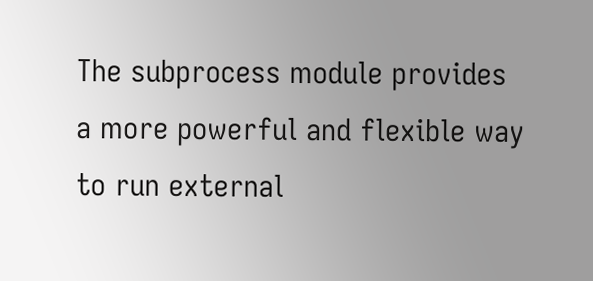The subprocess module provides a more powerful and flexible way to run external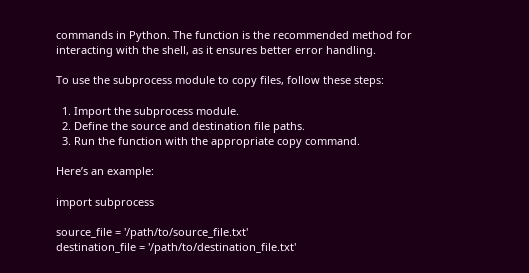commands in Python. The function is the recommended method for interacting with the shell, as it ensures better error handling.

To use the subprocess module to copy files, follow these steps:

  1. Import the subprocess module.
  2. Define the source and destination file paths.
  3. Run the function with the appropriate copy command.

Here’s an example:

import subprocess

source_file = '/path/to/source_file.txt'
destination_file = '/path/to/destination_file.txt'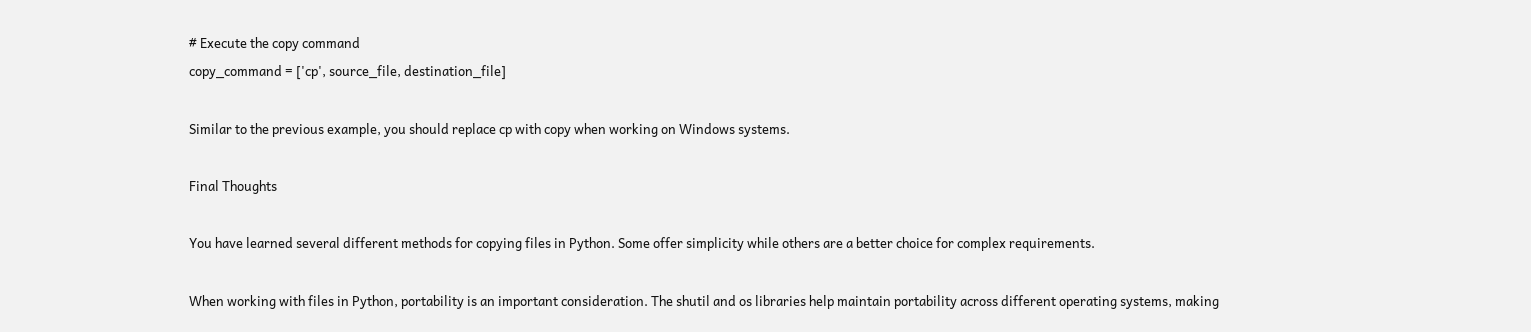# Execute the copy command
copy_command = ['cp', source_file, destination_file]

Similar to the previous example, you should replace cp with copy when working on Windows systems.

Final Thoughts

You have learned several different methods for copying files in Python. Some offer simplicity while others are a better choice for complex requirements.

When working with files in Python, portability is an important consideration. The shutil and os libraries help maintain portability across different operating systems, making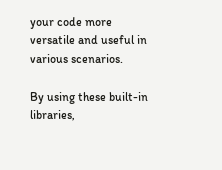your code more versatile and useful in various scenarios.

By using these built-in libraries,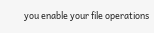you enable your file operations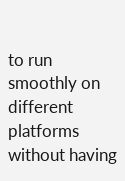to run smoothly on different platforms without having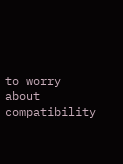to worry about compatibility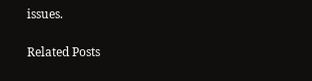issues.

Related Posts